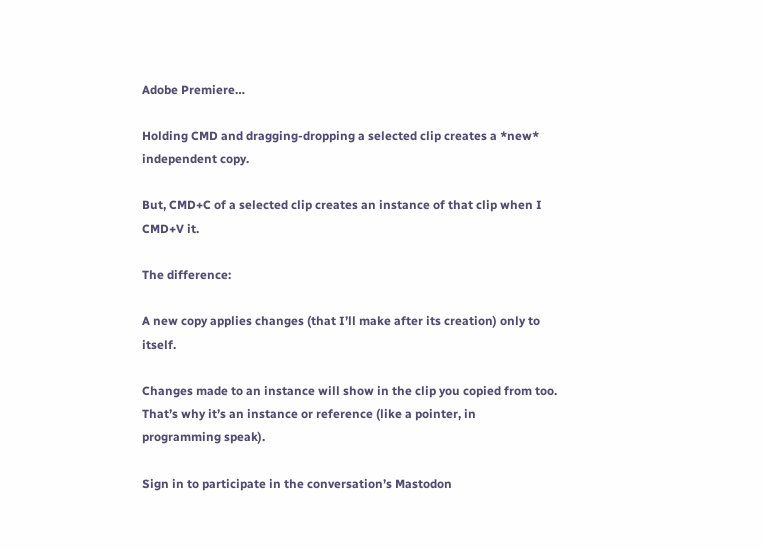Adobe Premiere…

Holding CMD and dragging-dropping a selected clip creates a *new* independent copy.

But, CMD+C of a selected clip creates an instance of that clip when I CMD+V it.

The difference:

A new copy applies changes (that I’ll make after its creation) only to itself.

Changes made to an instance will show in the clip you copied from too. That’s why it’s an instance or reference (like a pointer, in programming speak).

Sign in to participate in the conversation’s Mastodon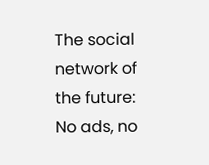The social network of the future: No ads, no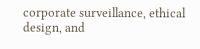corporate surveillance, ethical design, and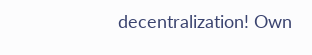decentralization! Own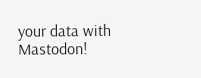your data with Mastodon!